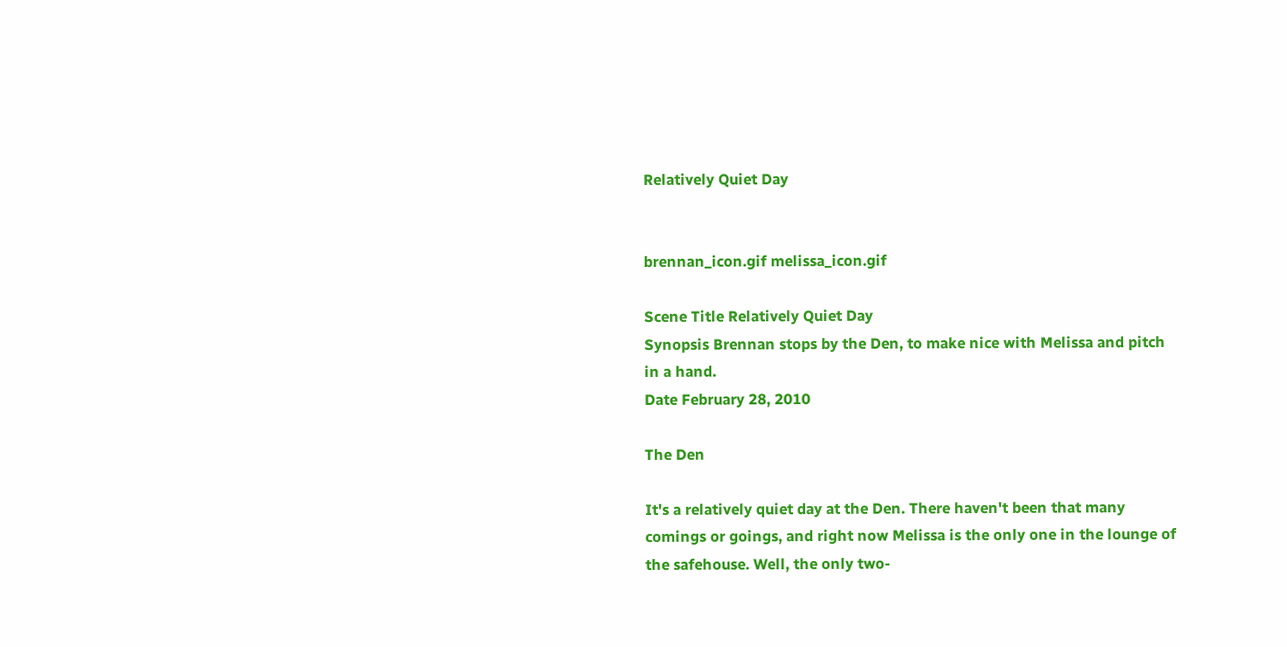Relatively Quiet Day


brennan_icon.gif melissa_icon.gif

Scene Title Relatively Quiet Day
Synopsis Brennan stops by the Den, to make nice with Melissa and pitch in a hand.
Date February 28, 2010

The Den

It's a relatively quiet day at the Den. There haven't been that many comings or goings, and right now Melissa is the only one in the lounge of the safehouse. Well, the only two-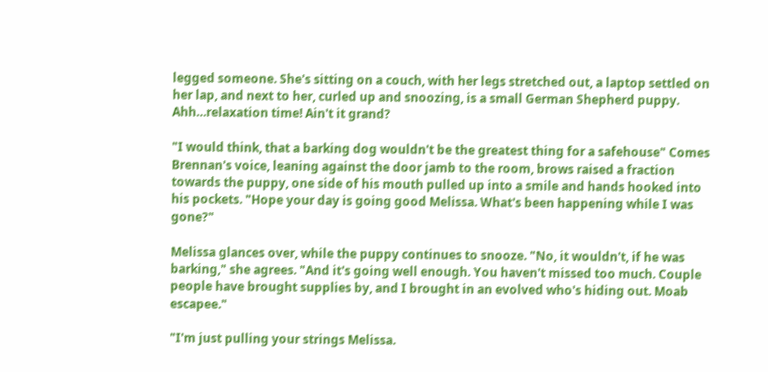legged someone. She's sitting on a couch, with her legs stretched out, a laptop settled on her lap, and next to her, curled up and snoozing, is a small German Shepherd puppy. Ahh…relaxation time! Ain't it grand?

"I would think, that a barking dog wouldn't be the greatest thing for a safehouse" Comes Brennan's voice, leaning against the door jamb to the room, brows raised a fraction towards the puppy, one side of his mouth pulled up into a smile and hands hooked into his pockets. "Hope your day is going good Melissa. What's been happening while I was gone?"

Melissa glances over, while the puppy continues to snooze. "No, it wouldn't, if he was barking," she agrees. "And it's going well enough. You haven't missed too much. Couple people have brought supplies by, and I brought in an evolved who's hiding out. Moab escapee."

"I'm just pulling your strings Melissa.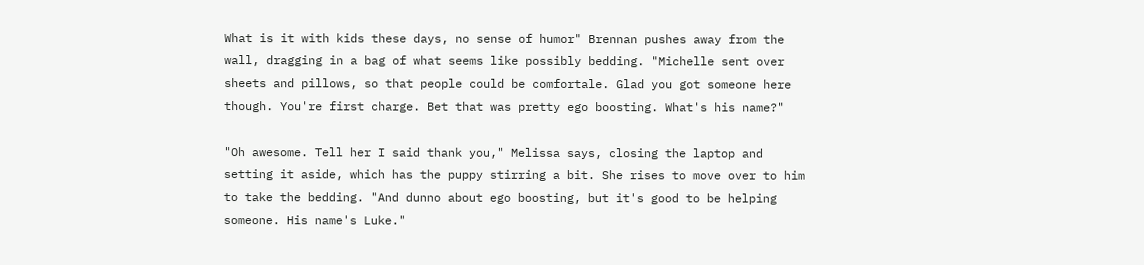What is it with kids these days, no sense of humor" Brennan pushes away from the wall, dragging in a bag of what seems like possibly bedding. "Michelle sent over sheets and pillows, so that people could be comfortale. Glad you got someone here though. You're first charge. Bet that was pretty ego boosting. What's his name?"

"Oh awesome. Tell her I said thank you," Melissa says, closing the laptop and setting it aside, which has the puppy stirring a bit. She rises to move over to him to take the bedding. "And dunno about ego boosting, but it's good to be helping someone. His name's Luke."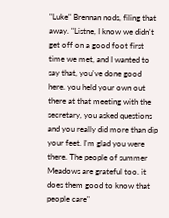"Luke" Brennan nods, filing that away. "Listne, I know we didn't get off on a good foot first time we met, and I wanted to say that, you've done good here. you held your own out there at that meeting with the secretary, you asked questions and you really did more than dip your feet. I'm glad you were there. The people of summer Meadows are grateful too. it does them good to know that people care"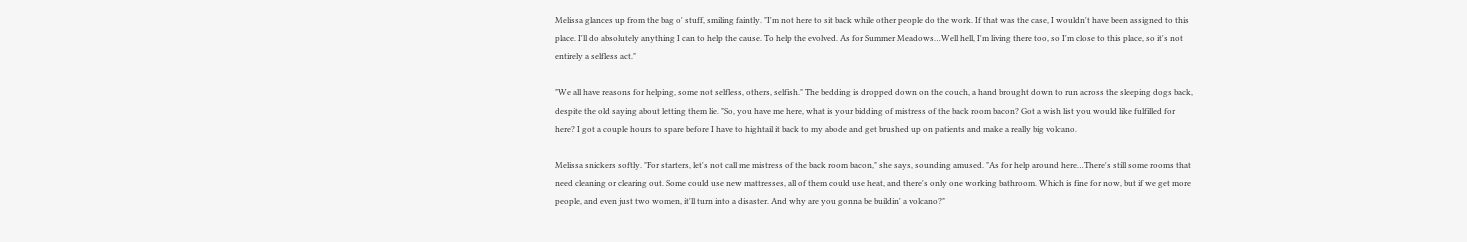Melissa glances up from the bag o' stuff, smiling faintly. "I'm not here to sit back while other people do the work. If that was the case, I wouldn't have been assigned to this place. I'll do absolutely anything I can to help the cause. To help the evolved. As for Summer Meadows…Well hell, I'm living there too, so I'm close to this place, so it's not entirely a selfless act."

"We all have reasons for helping, some not selfless, others, selfish." The bedding is dropped down on the couch, a hand brought down to run across the sleeping dogs back, despite the old saying about letting them lie. "So, you have me here, what is your bidding of mistress of the back room bacon? Got a wish list you would like fulfilled for here? I got a couple hours to spare before I have to hightail it back to my abode and get brushed up on patients and make a really big volcano.

Melissa snickers softly. "For starters, let's not call me mistress of the back room bacon," she says, sounding amused. "As for help around here…There's still some rooms that need cleaning or clearing out. Some could use new mattresses, all of them could use heat, and there's only one working bathroom. Which is fine for now, but if we get more people, and even just two women, it'll turn into a disaster. And why are you gonna be buildin' a volcano?"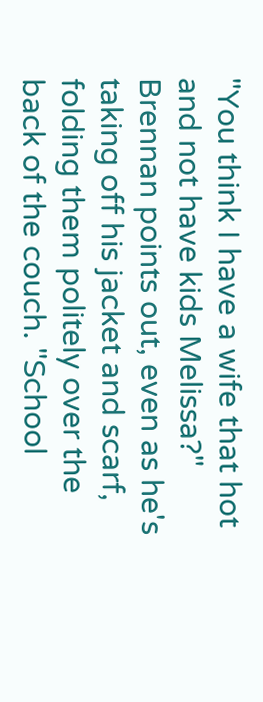"You think I have a wife that hot and not have kids Melissa?" Brennan points out, even as he's taking off his jacket and scarf, folding them politely over the back of the couch. "School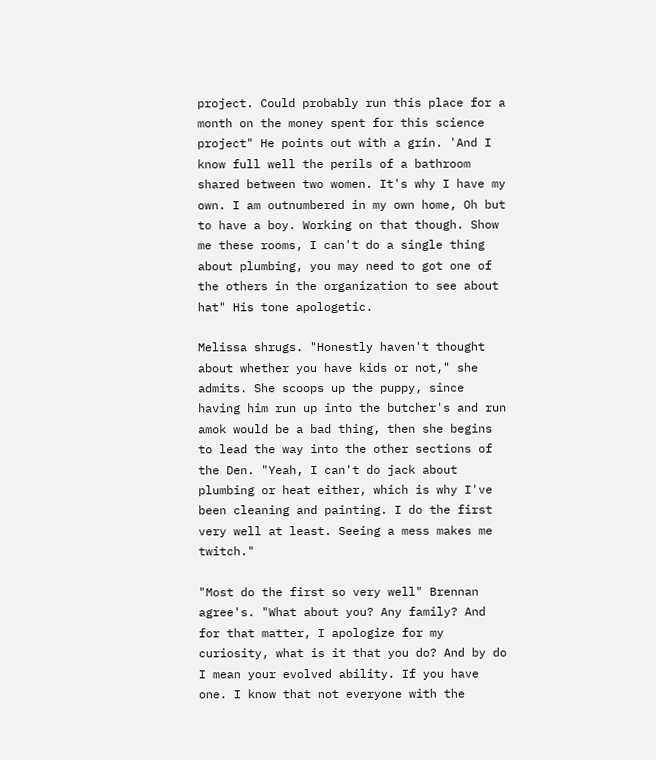project. Could probably run this place for a month on the money spent for this science project" He points out with a grin. 'And I know full well the perils of a bathroom shared between two women. It's why I have my own. I am outnumbered in my own home, Oh but to have a boy. Working on that though. Show me these rooms, I can't do a single thing about plumbing, you may need to got one of the others in the organization to see about hat" His tone apologetic.

Melissa shrugs. "Honestly haven't thought about whether you have kids or not," she admits. She scoops up the puppy, since having him run up into the butcher's and run amok would be a bad thing, then she begins to lead the way into the other sections of the Den. "Yeah, I can't do jack about plumbing or heat either, which is why I've been cleaning and painting. I do the first very well at least. Seeing a mess makes me twitch."

"Most do the first so very well" Brennan agree's. "What about you? Any family? And for that matter, I apologize for my curiosity, what is it that you do? And by do I mean your evolved ability. If you have one. I know that not everyone with the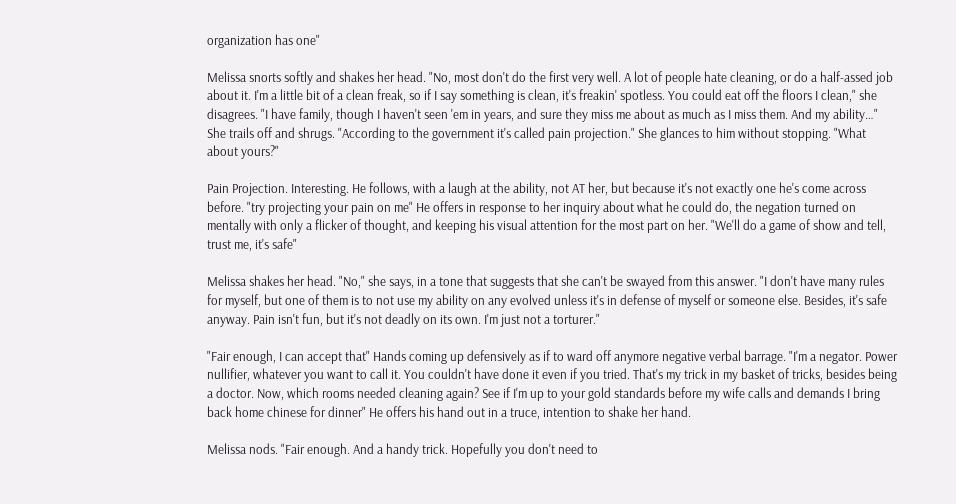organization has one"

Melissa snorts softly and shakes her head. "No, most don't do the first very well. A lot of people hate cleaning, or do a half-assed job about it. I'm a little bit of a clean freak, so if I say something is clean, it's freakin' spotless. You could eat off the floors I clean," she disagrees. "I have family, though I haven't seen 'em in years, and sure they miss me about as much as I miss them. And my ability…" She trails off and shrugs. "According to the government it's called pain projection." She glances to him without stopping. "What about yours?"

Pain Projection. Interesting. He follows, with a laugh at the ability, not AT her, but because it's not exactly one he's come across before. "try projecting your pain on me" He offers in response to her inquiry about what he could do, the negation turned on mentally with only a flicker of thought, and keeping his visual attention for the most part on her. "We'll do a game of show and tell, trust me, it's safe"

Melissa shakes her head. "No," she says, in a tone that suggests that she can't be swayed from this answer. "I don't have many rules for myself, but one of them is to not use my ability on any evolved unless it's in defense of myself or someone else. Besides, it's safe anyway. Pain isn't fun, but it's not deadly on its own. I'm just not a torturer."

"Fair enough, I can accept that" Hands coming up defensively as if to ward off anymore negative verbal barrage. "I'm a negator. Power nullifier, whatever you want to call it. You couldn't have done it even if you tried. That's my trick in my basket of tricks, besides being a doctor. Now, which rooms needed cleaning again? See if I'm up to your gold standards before my wife calls and demands I bring back home chinese for dinner" He offers his hand out in a truce, intention to shake her hand.

Melissa nods. "Fair enough. And a handy trick. Hopefully you don't need to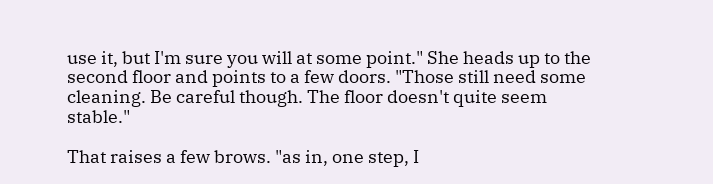use it, but I'm sure you will at some point." She heads up to the second floor and points to a few doors. "Those still need some cleaning. Be careful though. The floor doesn't quite seem stable."

That raises a few brows. "as in, one step, I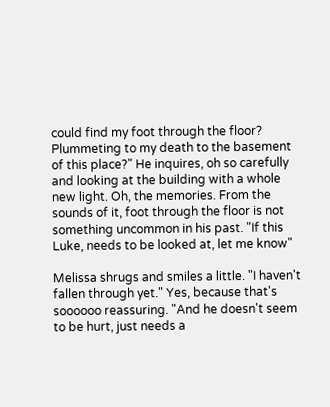could find my foot through the floor? Plummeting to my death to the basement of this place?" He inquires, oh so carefully and looking at the building with a whole new light. Oh, the memories. From the sounds of it, foot through the floor is not something uncommon in his past. "If this Luke, needs to be looked at, let me know"

Melissa shrugs and smiles a little. "I haven't fallen through yet." Yes, because that's soooooo reassuring. "And he doesn't seem to be hurt, just needs a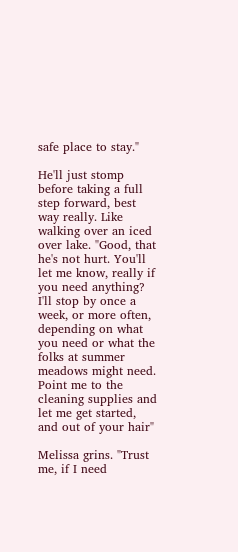safe place to stay."

He'll just stomp before taking a full step forward, best way really. Like walking over an iced over lake. "Good, that he's not hurt. You'll let me know, really if you need anything? I'll stop by once a week, or more often, depending on what you need or what the folks at summer meadows might need. Point me to the cleaning supplies and let me get started, and out of your hair"

Melissa grins. "Trust me, if I need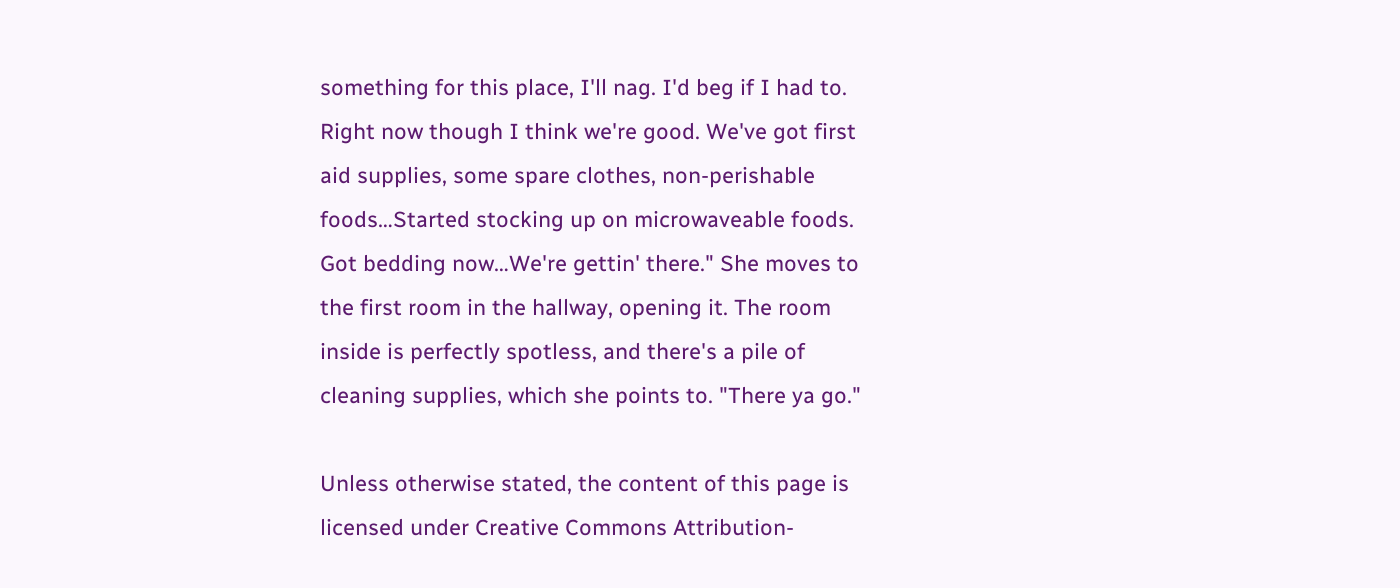something for this place, I'll nag. I'd beg if I had to. Right now though I think we're good. We've got first aid supplies, some spare clothes, non-perishable foods…Started stocking up on microwaveable foods. Got bedding now…We're gettin' there." She moves to the first room in the hallway, opening it. The room inside is perfectly spotless, and there's a pile of cleaning supplies, which she points to. "There ya go."

Unless otherwise stated, the content of this page is licensed under Creative Commons Attribution-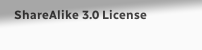ShareAlike 3.0 License